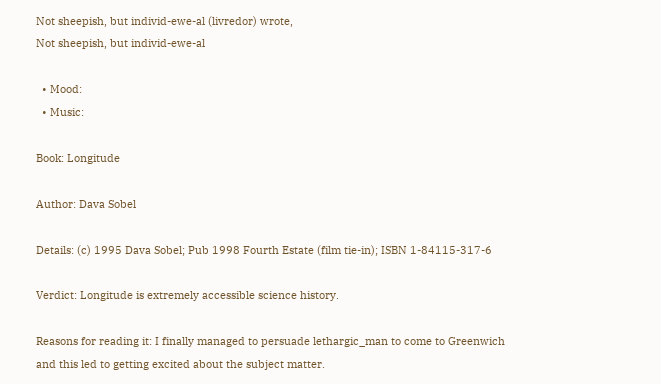Not sheepish, but individ-ewe-al (livredor) wrote,
Not sheepish, but individ-ewe-al

  • Mood:
  • Music:

Book: Longitude

Author: Dava Sobel

Details: (c) 1995 Dava Sobel; Pub 1998 Fourth Estate (film tie-in); ISBN 1-84115-317-6

Verdict: Longitude is extremely accessible science history.

Reasons for reading it: I finally managed to persuade lethargic_man to come to Greenwich and this led to getting excited about the subject matter.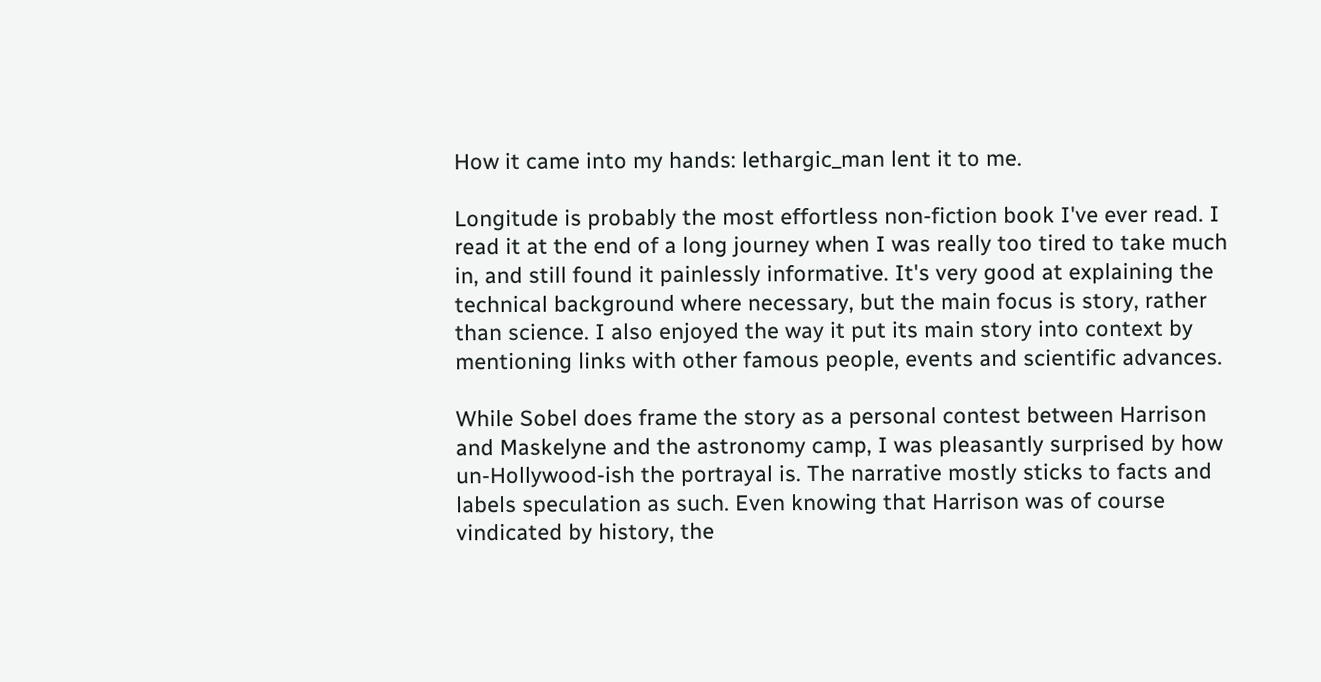How it came into my hands: lethargic_man lent it to me.

Longitude is probably the most effortless non-fiction book I've ever read. I read it at the end of a long journey when I was really too tired to take much in, and still found it painlessly informative. It's very good at explaining the technical background where necessary, but the main focus is story, rather than science. I also enjoyed the way it put its main story into context by mentioning links with other famous people, events and scientific advances.

While Sobel does frame the story as a personal contest between Harrison and Maskelyne and the astronomy camp, I was pleasantly surprised by how un-Hollywood-ish the portrayal is. The narrative mostly sticks to facts and labels speculation as such. Even knowing that Harrison was of course vindicated by history, the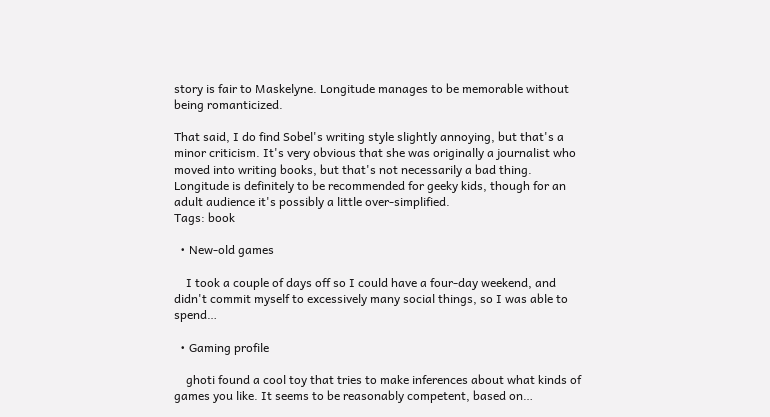story is fair to Maskelyne. Longitude manages to be memorable without being romanticized.

That said, I do find Sobel's writing style slightly annoying, but that's a minor criticism. It's very obvious that she was originally a journalist who moved into writing books, but that's not necessarily a bad thing. Longitude is definitely to be recommended for geeky kids, though for an adult audience it's possibly a little over-simplified.
Tags: book

  • New-old games

    I took a couple of days off so I could have a four-day weekend, and didn't commit myself to excessively many social things, so I was able to spend…

  • Gaming profile

    ghoti found a cool toy that tries to make inferences about what kinds of games you like. It seems to be reasonably competent, based on…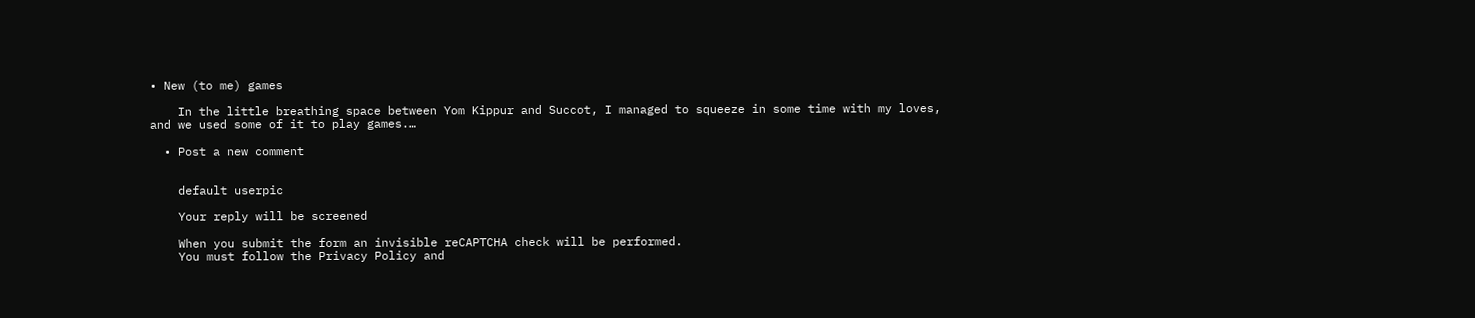• New (to me) games

    In the little breathing space between Yom Kippur and Succot, I managed to squeeze in some time with my loves, and we used some of it to play games.…

  • Post a new comment


    default userpic

    Your reply will be screened

    When you submit the form an invisible reCAPTCHA check will be performed.
    You must follow the Privacy Policy and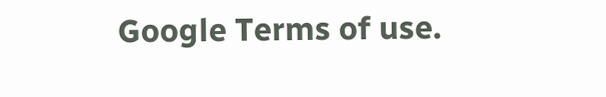Google Terms of use.